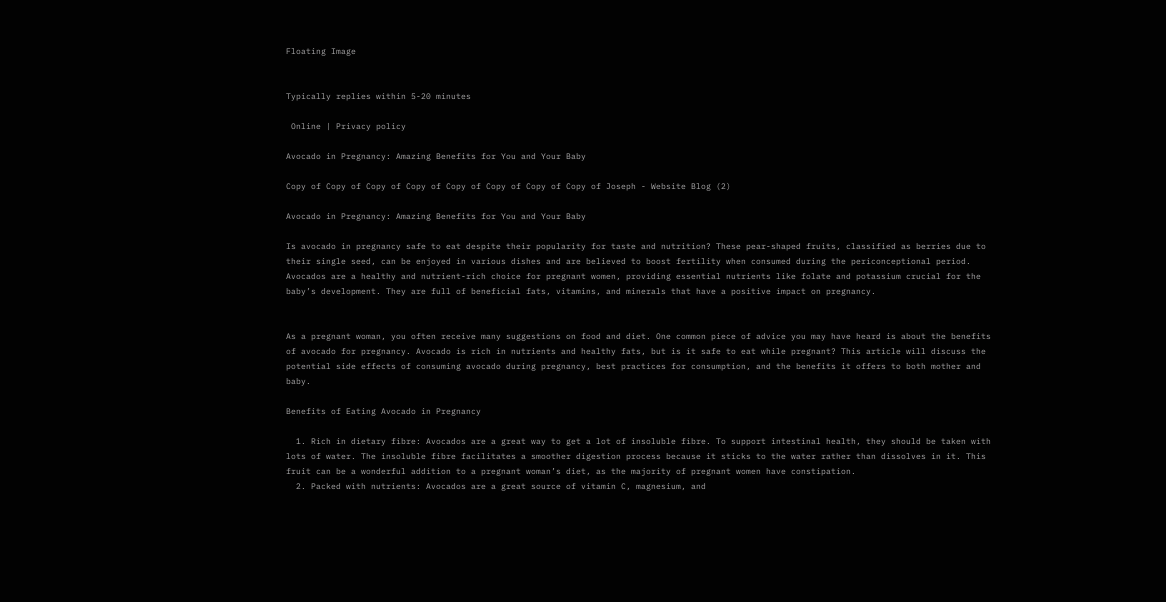Floating Image


Typically replies within 5-20 minutes

 Online | Privacy policy

Avocado in Pregnancy: Amazing Benefits for You and Your Baby

Copy of Copy of Copy of Copy of Copy of Copy of Copy of Copy of Joseph - Website Blog (2)

Avocado in Pregnancy: Amazing Benefits for You and Your Baby

Is avocado in pregnancy safe to eat despite their popularity for taste and nutrition? These pear-shaped fruits, classified as berries due to their single seed, can be enjoyed in various dishes and are believed to boost fertility when consumed during the periconceptional period. Avocados are a healthy and nutrient-rich choice for pregnant women, providing essential nutrients like folate and potassium crucial for the baby’s development. They are full of beneficial fats, vitamins, and minerals that have a positive impact on pregnancy.


As a pregnant woman, you often receive many suggestions on food and diet. One common piece of advice you may have heard is about the benefits of avocado for pregnancy. Avocado is rich in nutrients and healthy fats, but is it safe to eat while pregnant? This article will discuss the potential side effects of consuming avocado during pregnancy, best practices for consumption, and the benefits it offers to both mother and baby.

Benefits of Eating Avocado in Pregnancy

  1. Rich in dietary fibre: Avocados are a great way to get a lot of insoluble fibre. To support intestinal health, they should be taken with lots of water. The insoluble fibre facilitates a smoother digestion process because it sticks to the water rather than dissolves in it. This fruit can be a wonderful addition to a pregnant woman’s diet, as the majority of pregnant women have constipation.
  2. Packed with nutrients: Avocados are a great source of vitamin C, magnesium, and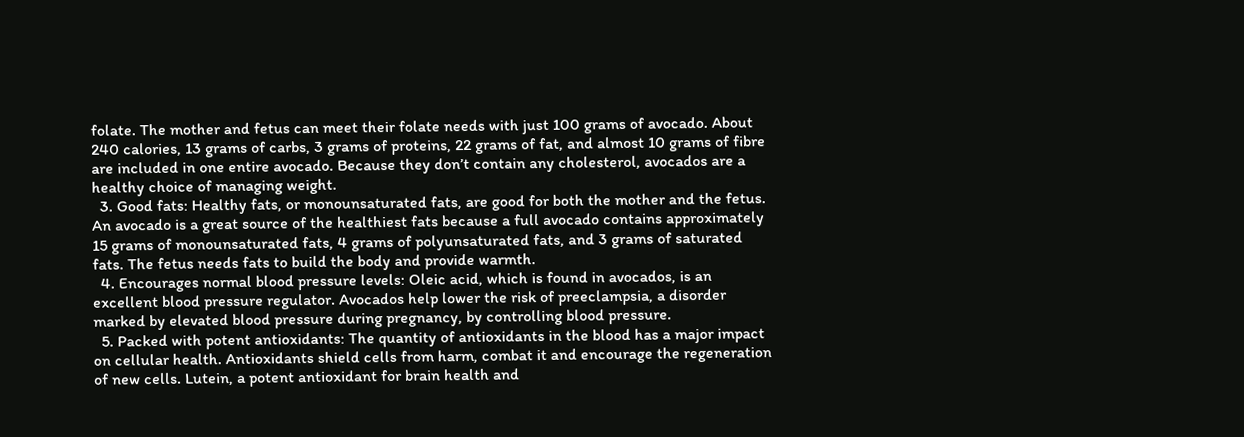folate. The mother and fetus can meet their folate needs with just 100 grams of avocado. About 240 calories, 13 grams of carbs, 3 grams of proteins, 22 grams of fat, and almost 10 grams of fibre are included in one entire avocado. Because they don’t contain any cholesterol, avocados are a healthy choice of managing weight.
  3. Good fats: Healthy fats, or monounsaturated fats, are good for both the mother and the fetus. An avocado is a great source of the healthiest fats because a full avocado contains approximately 15 grams of monounsaturated fats, 4 grams of polyunsaturated fats, and 3 grams of saturated fats. The fetus needs fats to build the body and provide warmth.
  4. Encourages normal blood pressure levels: Oleic acid, which is found in avocados, is an excellent blood pressure regulator. Avocados help lower the risk of preeclampsia, a disorder marked by elevated blood pressure during pregnancy, by controlling blood pressure.
  5. Packed with potent antioxidants: The quantity of antioxidants in the blood has a major impact on cellular health. Antioxidants shield cells from harm, combat it and encourage the regeneration of new cells. Lutein, a potent antioxidant for brain health and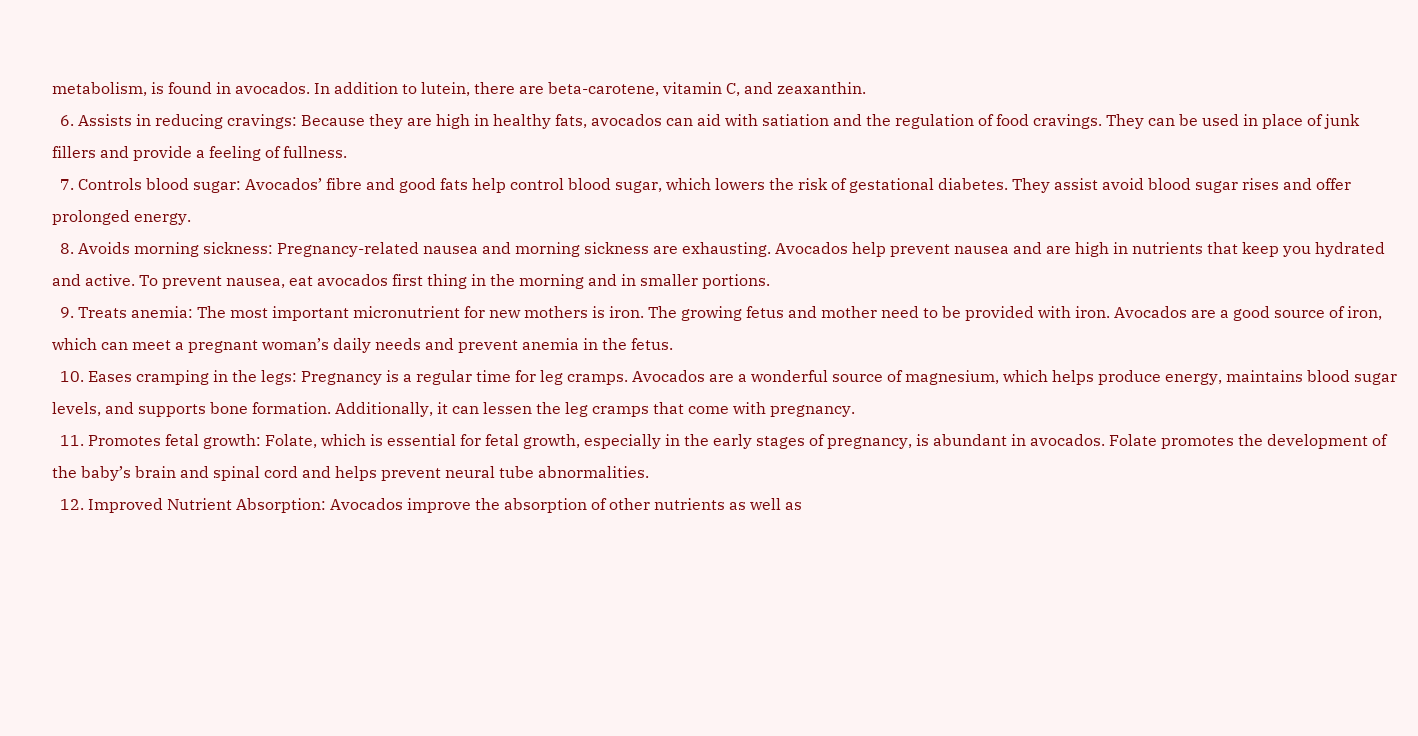metabolism, is found in avocados. In addition to lutein, there are beta-carotene, vitamin C, and zeaxanthin.
  6. Assists in reducing cravings: Because they are high in healthy fats, avocados can aid with satiation and the regulation of food cravings. They can be used in place of junk fillers and provide a feeling of fullness.
  7. Controls blood sugar: Avocados’ fibre and good fats help control blood sugar, which lowers the risk of gestational diabetes. They assist avoid blood sugar rises and offer prolonged energy.
  8. Avoids morning sickness: Pregnancy-related nausea and morning sickness are exhausting. Avocados help prevent nausea and are high in nutrients that keep you hydrated and active. To prevent nausea, eat avocados first thing in the morning and in smaller portions.
  9. Treats anemia: The most important micronutrient for new mothers is iron. The growing fetus and mother need to be provided with iron. Avocados are a good source of iron, which can meet a pregnant woman’s daily needs and prevent anemia in the fetus.
  10. Eases cramping in the legs: Pregnancy is a regular time for leg cramps. Avocados are a wonderful source of magnesium, which helps produce energy, maintains blood sugar levels, and supports bone formation. Additionally, it can lessen the leg cramps that come with pregnancy.
  11. Promotes fetal growth: Folate, which is essential for fetal growth, especially in the early stages of pregnancy, is abundant in avocados. Folate promotes the development of the baby’s brain and spinal cord and helps prevent neural tube abnormalities.
  12. Improved Nutrient Absorption: Avocados improve the absorption of other nutrients as well as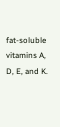fat-soluble vitamins A, D, E, and K.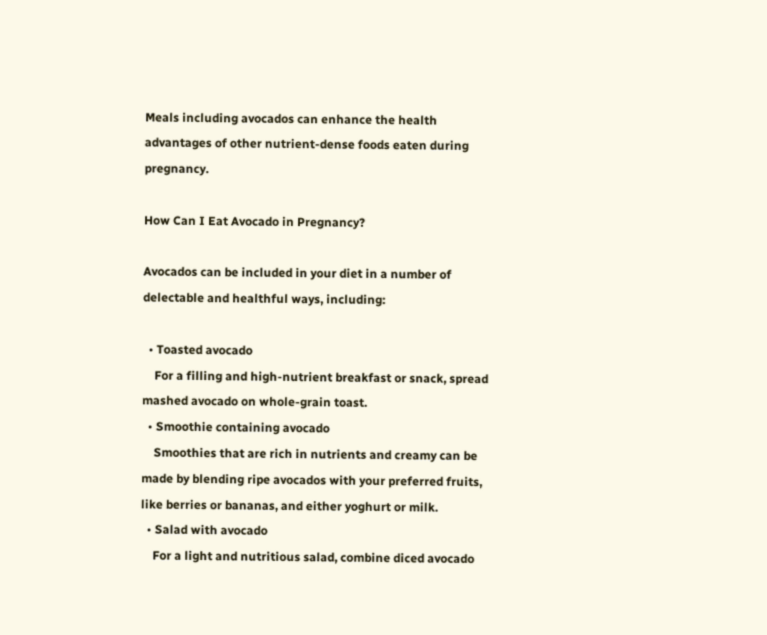Meals including avocados can enhance the health advantages of other nutrient-dense foods eaten during pregnancy.

How Can I Eat Avocado in Pregnancy?

Avocados can be included in your diet in a number of delectable and healthful ways, including:

  • Toasted avocado
    For a filling and high-nutrient breakfast or snack, spread mashed avocado on whole-grain toast.
  • Smoothie containing avocado
    Smoothies that are rich in nutrients and creamy can be made by blending ripe avocados with your preferred fruits, like berries or bananas, and either yoghurt or milk.
  • Salad with avocado
    For a light and nutritious salad, combine diced avocado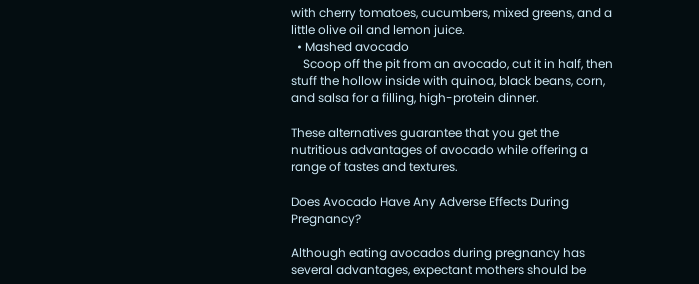with cherry tomatoes, cucumbers, mixed greens, and a little olive oil and lemon juice.
  • Mashed avocado
    Scoop off the pit from an avocado, cut it in half, then stuff the hollow inside with quinoa, black beans, corn, and salsa for a filling, high-protein dinner.

These alternatives guarantee that you get the nutritious advantages of avocado while offering a range of tastes and textures.

Does Avocado Have Any Adverse Effects During Pregnancy?

Although eating avocados during pregnancy has several advantages, expectant mothers should be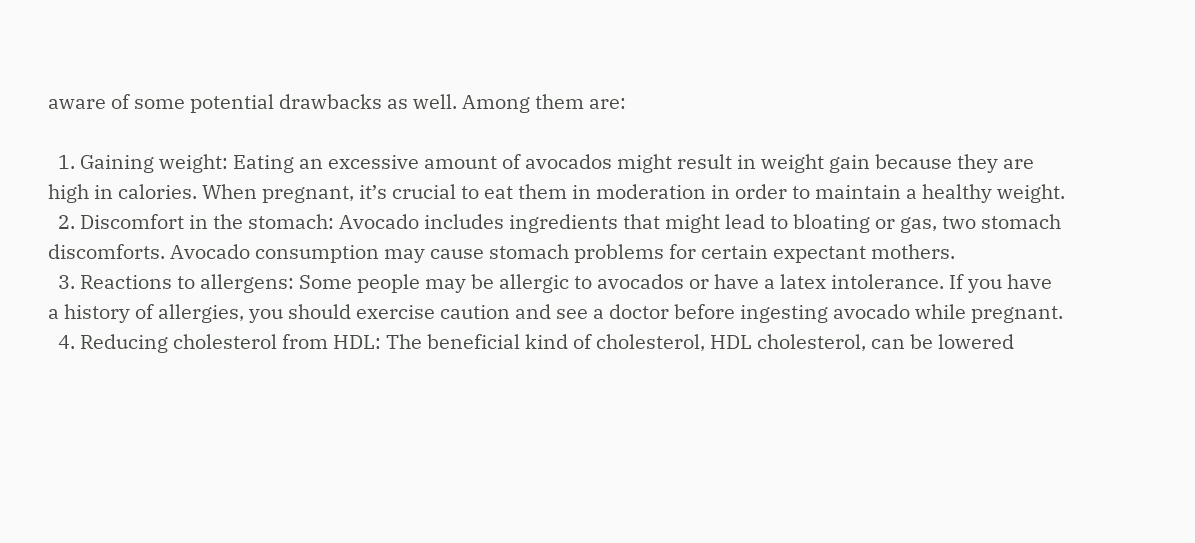aware of some potential drawbacks as well. Among them are:

  1. Gaining weight: Eating an excessive amount of avocados might result in weight gain because they are high in calories. When pregnant, it’s crucial to eat them in moderation in order to maintain a healthy weight.
  2. Discomfort in the stomach: Avocado includes ingredients that might lead to bloating or gas, two stomach discomforts. Avocado consumption may cause stomach problems for certain expectant mothers.
  3. Reactions to allergens: Some people may be allergic to avocados or have a latex intolerance. If you have a history of allergies, you should exercise caution and see a doctor before ingesting avocado while pregnant.
  4. Reducing cholesterol from HDL: The beneficial kind of cholesterol, HDL cholesterol, can be lowered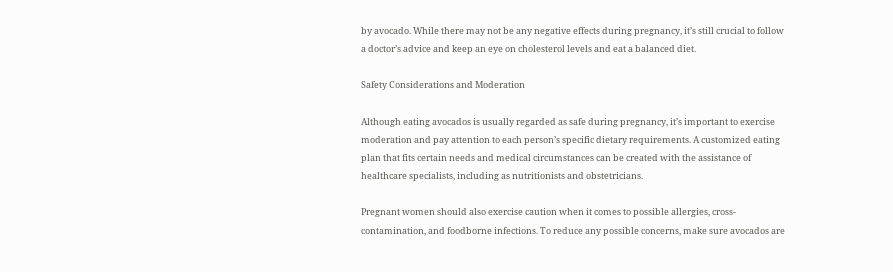by avocado. While there may not be any negative effects during pregnancy, it’s still crucial to follow a doctor’s advice and keep an eye on cholesterol levels and eat a balanced diet.

Safety Considerations and Moderation

Although eating avocados is usually regarded as safe during pregnancy, it’s important to exercise moderation and pay attention to each person’s specific dietary requirements. A customized eating plan that fits certain needs and medical circumstances can be created with the assistance of healthcare specialists, including as nutritionists and obstetricians.

Pregnant women should also exercise caution when it comes to possible allergies, cross-contamination, and foodborne infections. To reduce any possible concerns, make sure avocados are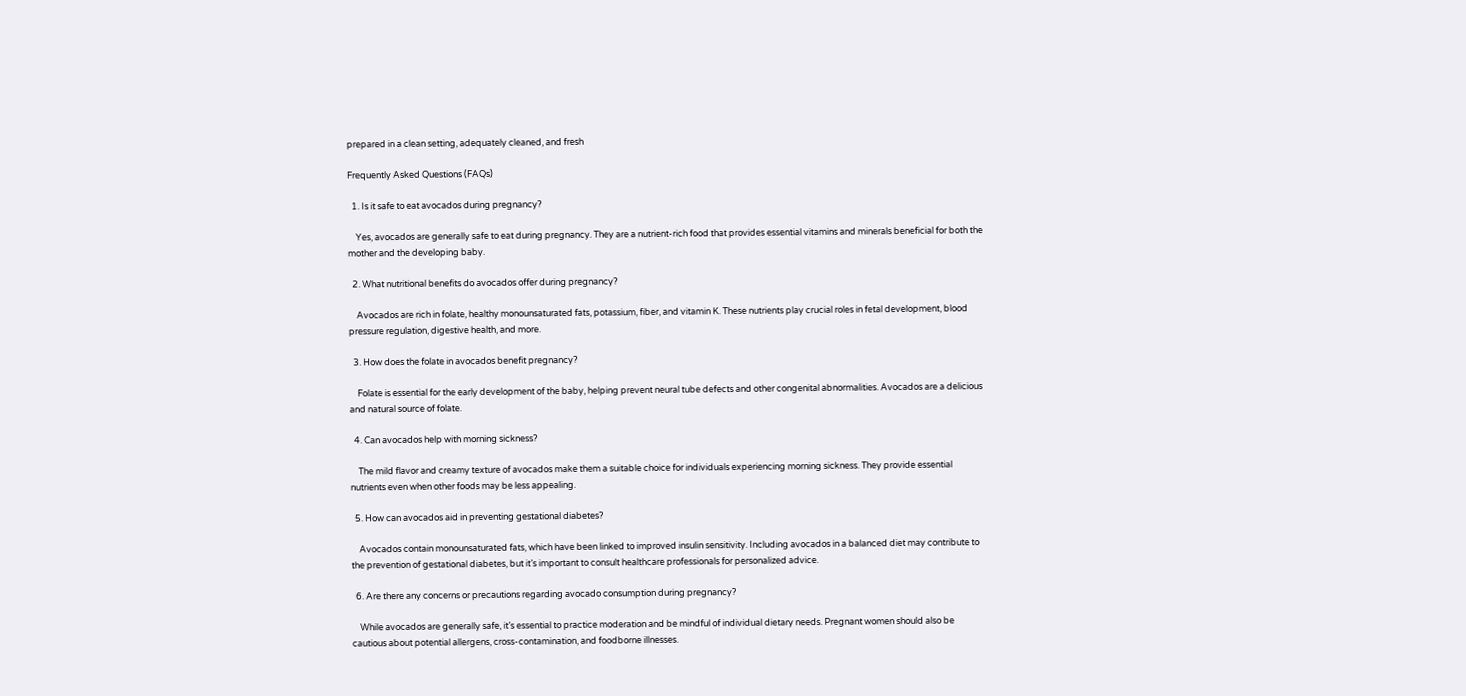prepared in a clean setting, adequately cleaned, and fresh

Frequently Asked Questions (FAQs)

  1. Is it safe to eat avocados during pregnancy?

    Yes, avocados are generally safe to eat during pregnancy. They are a nutrient-rich food that provides essential vitamins and minerals beneficial for both the mother and the developing baby.

  2. What nutritional benefits do avocados offer during pregnancy?

    Avocados are rich in folate, healthy monounsaturated fats, potassium, fiber, and vitamin K. These nutrients play crucial roles in fetal development, blood pressure regulation, digestive health, and more.

  3. How does the folate in avocados benefit pregnancy?

    Folate is essential for the early development of the baby, helping prevent neural tube defects and other congenital abnormalities. Avocados are a delicious and natural source of folate.

  4. Can avocados help with morning sickness?

    The mild flavor and creamy texture of avocados make them a suitable choice for individuals experiencing morning sickness. They provide essential nutrients even when other foods may be less appealing.

  5. How can avocados aid in preventing gestational diabetes?

    Avocados contain monounsaturated fats, which have been linked to improved insulin sensitivity. Including avocados in a balanced diet may contribute to the prevention of gestational diabetes, but it’s important to consult healthcare professionals for personalized advice.

  6. Are there any concerns or precautions regarding avocado consumption during pregnancy?

    While avocados are generally safe, it’s essential to practice moderation and be mindful of individual dietary needs. Pregnant women should also be cautious about potential allergens, cross-contamination, and foodborne illnesses.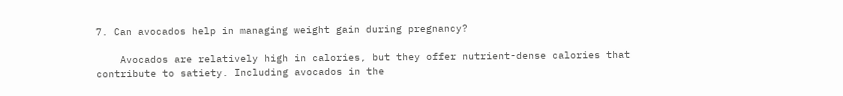7. Can avocados help in managing weight gain during pregnancy?

    Avocados are relatively high in calories, but they offer nutrient-dense calories that contribute to satiety. Including avocados in the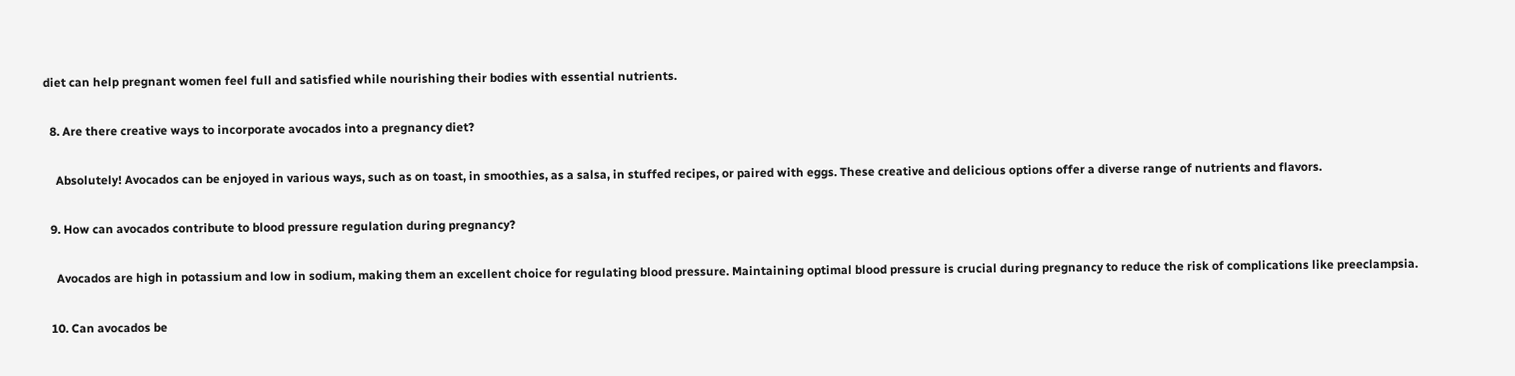diet can help pregnant women feel full and satisfied while nourishing their bodies with essential nutrients.

  8. Are there creative ways to incorporate avocados into a pregnancy diet?

    Absolutely! Avocados can be enjoyed in various ways, such as on toast, in smoothies, as a salsa, in stuffed recipes, or paired with eggs. These creative and delicious options offer a diverse range of nutrients and flavors.

  9. How can avocados contribute to blood pressure regulation during pregnancy?

    Avocados are high in potassium and low in sodium, making them an excellent choice for regulating blood pressure. Maintaining optimal blood pressure is crucial during pregnancy to reduce the risk of complications like preeclampsia.

  10. Can avocados be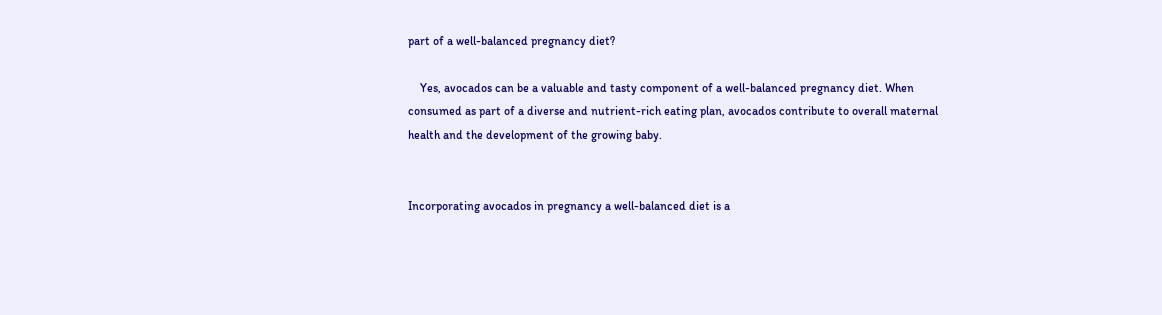part of a well-balanced pregnancy diet?

    Yes, avocados can be a valuable and tasty component of a well-balanced pregnancy diet. When consumed as part of a diverse and nutrient-rich eating plan, avocados contribute to overall maternal health and the development of the growing baby.


Incorporating avocados in pregnancy a well-balanced diet is a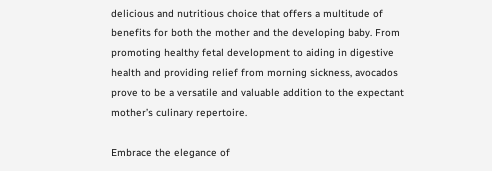delicious and nutritious choice that offers a multitude of benefits for both the mother and the developing baby. From promoting healthy fetal development to aiding in digestive health and providing relief from morning sickness, avocados prove to be a versatile and valuable addition to the expectant mother’s culinary repertoire.

Embrace the elegance of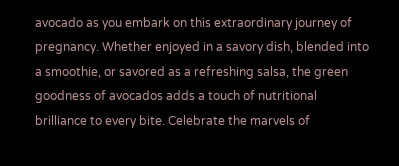avocado as you embark on this extraordinary journey of pregnancy. Whether enjoyed in a savory dish, blended into a smoothie, or savored as a refreshing salsa, the green goodness of avocados adds a touch of nutritional brilliance to every bite. Celebrate the marvels of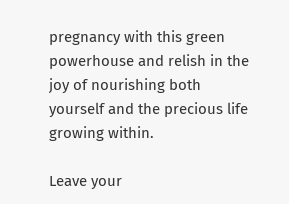pregnancy with this green powerhouse and relish in the joy of nourishing both yourself and the precious life growing within.

Leave your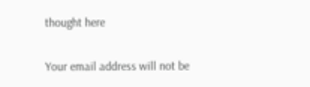thought here

Your email address will not be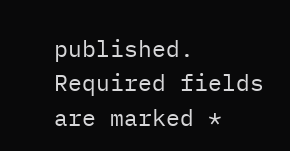published. Required fields are marked *